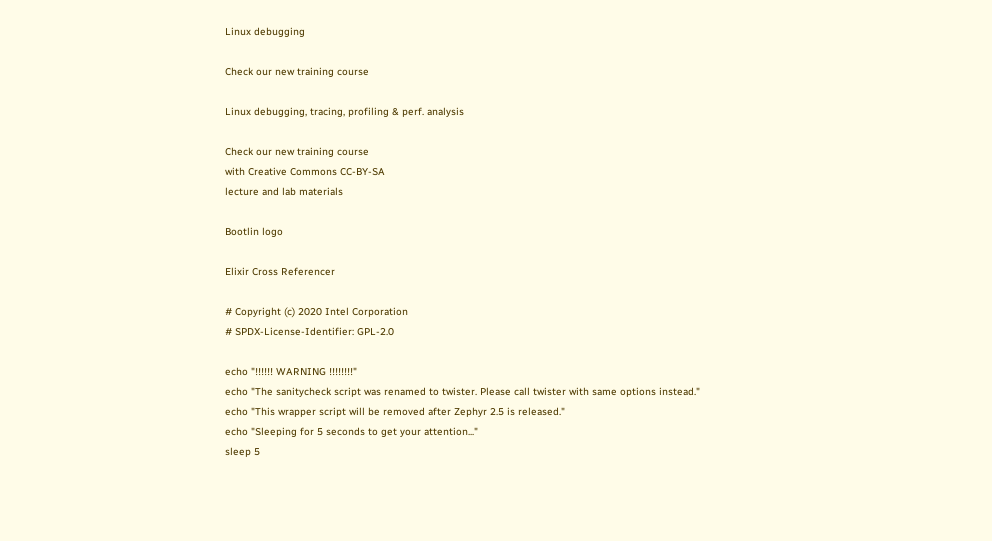Linux debugging

Check our new training course

Linux debugging, tracing, profiling & perf. analysis

Check our new training course
with Creative Commons CC-BY-SA
lecture and lab materials

Bootlin logo

Elixir Cross Referencer

# Copyright (c) 2020 Intel Corporation
# SPDX-License-Identifier: GPL-2.0

echo "!!!!!! WARNING !!!!!!!!"
echo "The sanitycheck script was renamed to twister. Please call twister with same options instead."
echo "This wrapper script will be removed after Zephyr 2.5 is released."
echo "Sleeping for 5 seconds to get your attention..."
sleep 5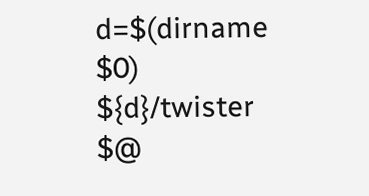d=$(dirname $0)
${d}/twister $@